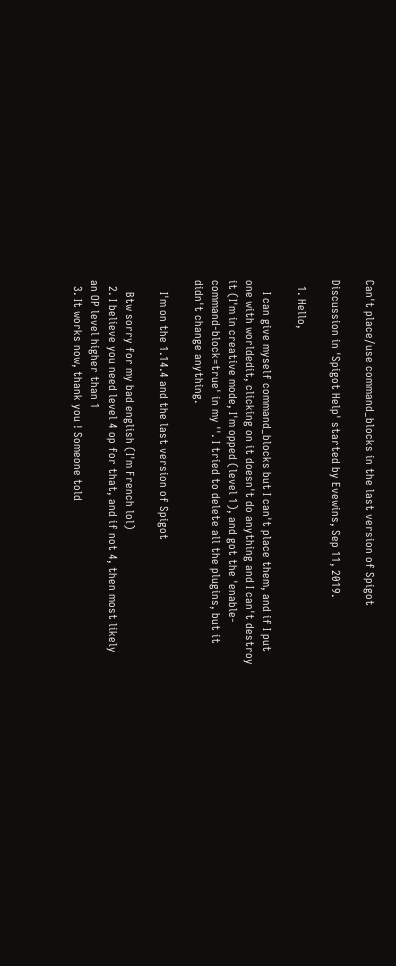Can't place/use command_blocks in the last version of Spigot

Discussion in 'Spigot Help' started by Evewins, Sep 11, 2019.

  1. Hello,

    I can give myself command_blocks but I can't place them, and if I put one with worldedit, clicking on it doesn't do anything and I can't destroy it (I'm in creative mode, I'm opped (level 1), and got the 'enable-command-block=true' in my ''. I tried to delete all the plugins, but it didn't change anything.

    I'm on the 1.14.4 and the last version of Spigot

    Btw sorry for my bad english (I'm French lol)
  2. I believe you need level 4 op for that, and if not 4, then most likely an OP level higher than 1
  3. It works now, thank you ! Someone told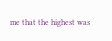me that the highest was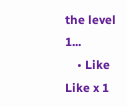the level 1...
    • Like Like x 1